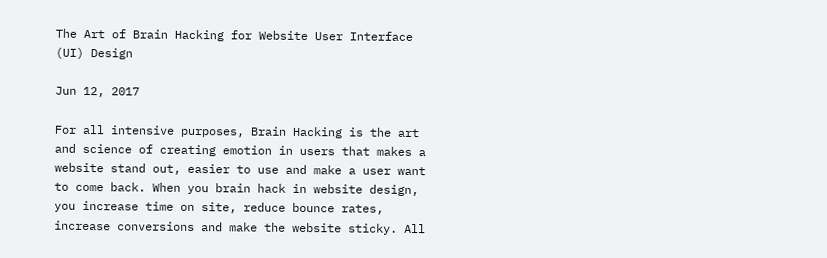The Art of Brain Hacking for Website User Interface (UI) Design

Jun 12, 2017

For all intensive purposes, Brain Hacking is the art and science of creating emotion in users that makes a website stand out, easier to use and make a user want to come back. When you brain hack in website design, you increase time on site, reduce bounce rates, increase conversions and make the website sticky. All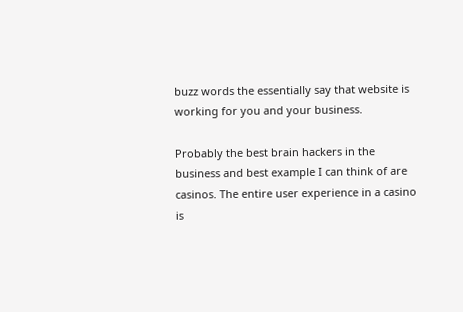buzz words the essentially say that website is working for you and your business.

Probably the best brain hackers in the business and best example I can think of are casinos. The entire user experience in a casino is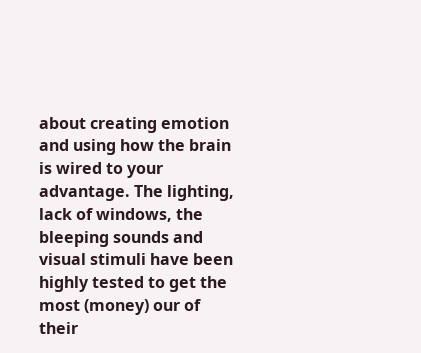about creating emotion and using how the brain is wired to your advantage. The lighting, lack of windows, the bleeping sounds and visual stimuli have been highly tested to get the most (money) our of their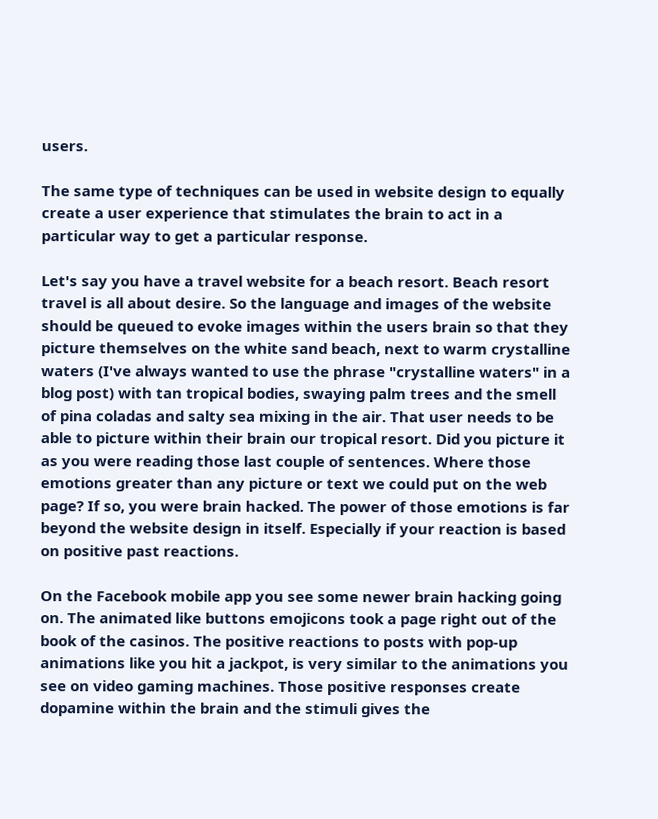users.

The same type of techniques can be used in website design to equally create a user experience that stimulates the brain to act in a particular way to get a particular response.

Let's say you have a travel website for a beach resort. Beach resort travel is all about desire. So the language and images of the website should be queued to evoke images within the users brain so that they picture themselves on the white sand beach, next to warm crystalline waters (I've always wanted to use the phrase "crystalline waters" in a blog post) with tan tropical bodies, swaying palm trees and the smell of pina coladas and salty sea mixing in the air. That user needs to be able to picture within their brain our tropical resort. Did you picture it as you were reading those last couple of sentences. Where those emotions greater than any picture or text we could put on the web page? If so, you were brain hacked. The power of those emotions is far beyond the website design in itself. Especially if your reaction is based on positive past reactions.

On the Facebook mobile app you see some newer brain hacking going on. The animated like buttons emojicons took a page right out of the book of the casinos. The positive reactions to posts with pop-up animations like you hit a jackpot, is very similar to the animations you see on video gaming machines. Those positive responses create dopamine within the brain and the stimuli gives the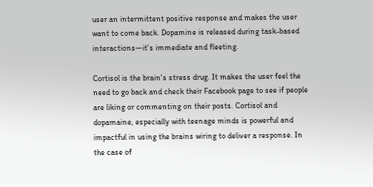user an intermittent positive response and makes the user want to come back. Dopamine is released during task-based interactions—it’s immediate and fleeting.

Cortisol is the brain's stress drug. It makes the user feel the need to go back and check their Facebook page to see if people are liking or commenting on their posts. Cortisol and dopamaine, especially with teenage minds is powerful and impactful in using the brains wiring to deliver a response. In the case of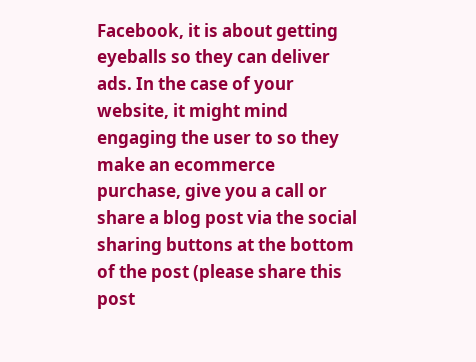Facebook, it is about getting eyeballs so they can deliver ads. In the case of your website, it might mind engaging the user to so they make an ecommerce purchase, give you a call or share a blog post via the social sharing buttons at the bottom of the post (please share this post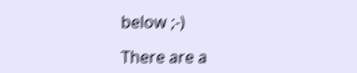below ;-)

There are a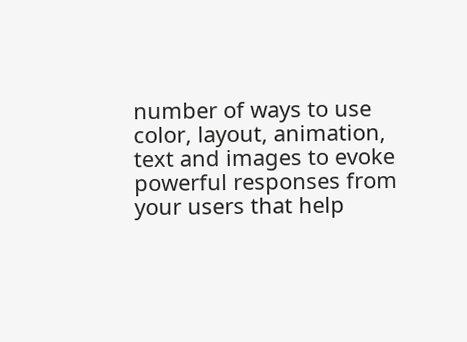number of ways to use color, layout, animation, text and images to evoke powerful responses from your users that help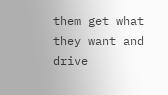them get what they want and drive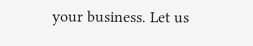your business. Let us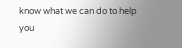know what we can do to help you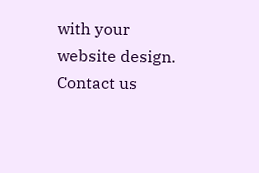with your website design. Contact us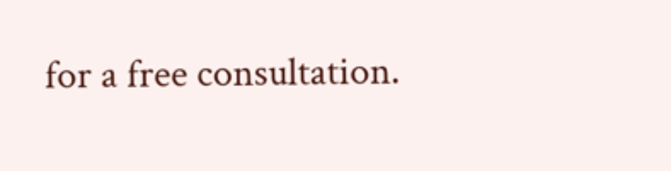for a free consultation.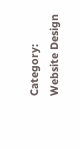Category: Website Design